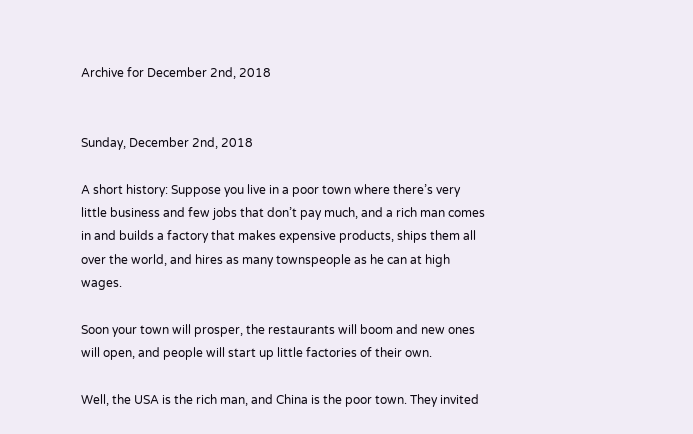Archive for December 2nd, 2018


Sunday, December 2nd, 2018

A short history: Suppose you live in a poor town where there’s very little business and few jobs that don’t pay much, and a rich man comes in and builds a factory that makes expensive products, ships them all over the world, and hires as many townspeople as he can at high wages.

Soon your town will prosper, the restaurants will boom and new ones will open, and people will start up little factories of their own.

Well, the USA is the rich man, and China is the poor town. They invited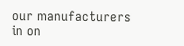our manufacturers in on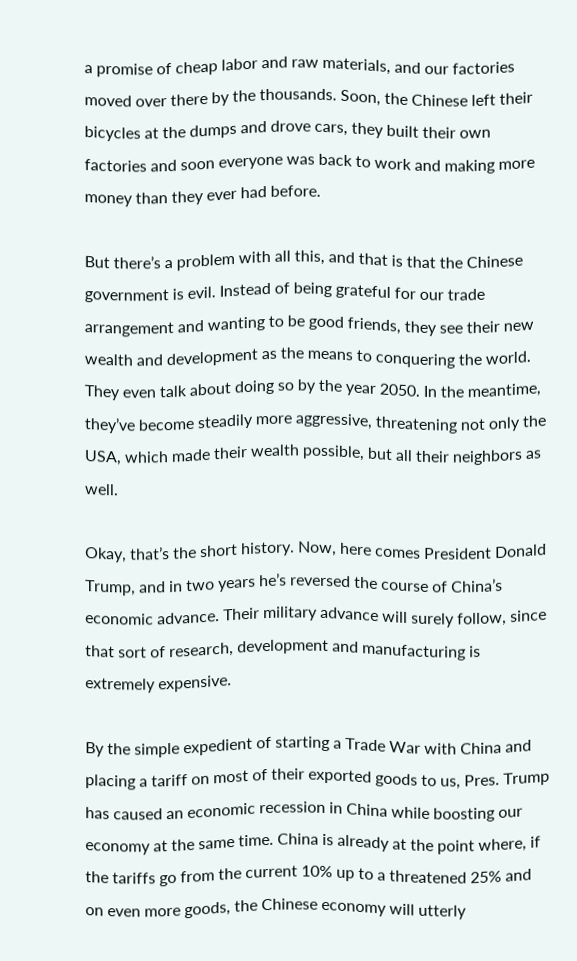a promise of cheap labor and raw materials, and our factories moved over there by the thousands. Soon, the Chinese left their bicycles at the dumps and drove cars, they built their own factories and soon everyone was back to work and making more money than they ever had before.

But there’s a problem with all this, and that is that the Chinese government is evil. Instead of being grateful for our trade arrangement and wanting to be good friends, they see their new wealth and development as the means to conquering the world. They even talk about doing so by the year 2050. In the meantime, they’ve become steadily more aggressive, threatening not only the USA, which made their wealth possible, but all their neighbors as well.

Okay, that’s the short history. Now, here comes President Donald Trump, and in two years he’s reversed the course of China’s economic advance. Their military advance will surely follow, since that sort of research, development and manufacturing is extremely expensive.

By the simple expedient of starting a Trade War with China and placing a tariff on most of their exported goods to us, Pres. Trump has caused an economic recession in China while boosting our economy at the same time. China is already at the point where, if the tariffs go from the current 10% up to a threatened 25% and on even more goods, the Chinese economy will utterly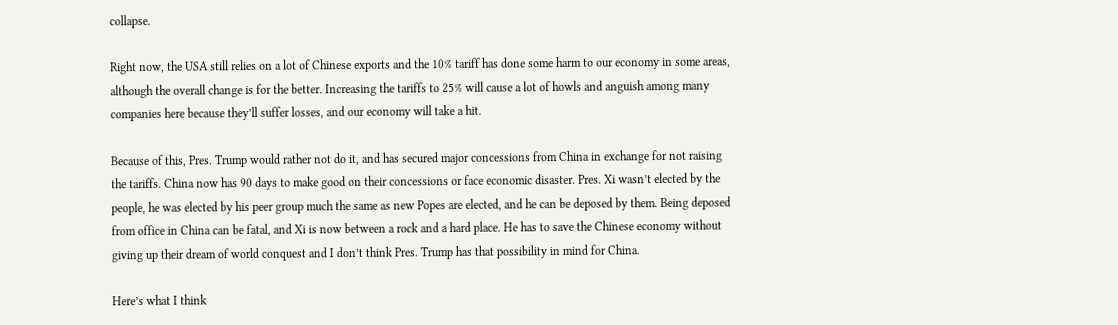collapse.

Right now, the USA still relies on a lot of Chinese exports and the 10% tariff has done some harm to our economy in some areas, although the overall change is for the better. Increasing the tariffs to 25% will cause a lot of howls and anguish among many companies here because they’ll suffer losses, and our economy will take a hit.

Because of this, Pres. Trump would rather not do it, and has secured major concessions from China in exchange for not raising the tariffs. China now has 90 days to make good on their concessions or face economic disaster. Pres. Xi wasn’t elected by the people, he was elected by his peer group much the same as new Popes are elected, and he can be deposed by them. Being deposed from office in China can be fatal, and Xi is now between a rock and a hard place. He has to save the Chinese economy without giving up their dream of world conquest and I don’t think Pres. Trump has that possibility in mind for China.

Here’s what I think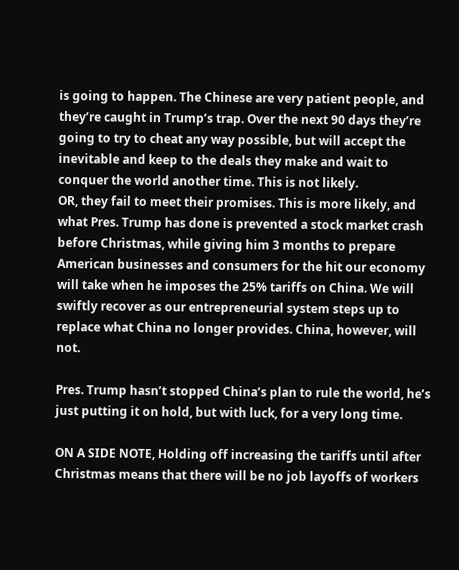is going to happen. The Chinese are very patient people, and they’re caught in Trump’s trap. Over the next 90 days they’re going to try to cheat any way possible, but will accept the inevitable and keep to the deals they make and wait to conquer the world another time. This is not likely.
OR, they fail to meet their promises. This is more likely, and what Pres. Trump has done is prevented a stock market crash before Christmas, while giving him 3 months to prepare American businesses and consumers for the hit our economy will take when he imposes the 25% tariffs on China. We will swiftly recover as our entrepreneurial system steps up to replace what China no longer provides. China, however, will not.

Pres. Trump hasn’t stopped China’s plan to rule the world, he’s just putting it on hold, but with luck, for a very long time.

ON A SIDE NOTE, Holding off increasing the tariffs until after Christmas means that there will be no job layoffs of workers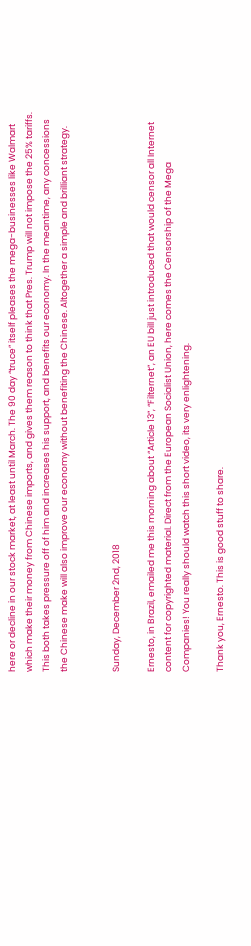here or decline in our stock market, at least until March. The 90 day “truce” itself pleases the mega-businesses like Walmart which make their money from Chinese imports, and gives them reason to think that Pres. Trump will not impose the 25% tariffs. This both takes pressure off of him and increases his support, and benefits our economy. In the meantime, any concessions the Chinese make will also improve our economy without benefiting the Chinese. Altogether a simple and brilliant strategy.


Sunday, December 2nd, 2018

Ernesto, in Brazil, emailed me this morning about “Article 13”, “Filternet”, an EU bill just introduced that would censor all Internet content for copyrighted material. Direct from the European Socialist Union, here comes the Censorship of the Mega Companies! You really should watch this short video, its very enlightening.

Thank you, Ernesto. This is good stuff to share.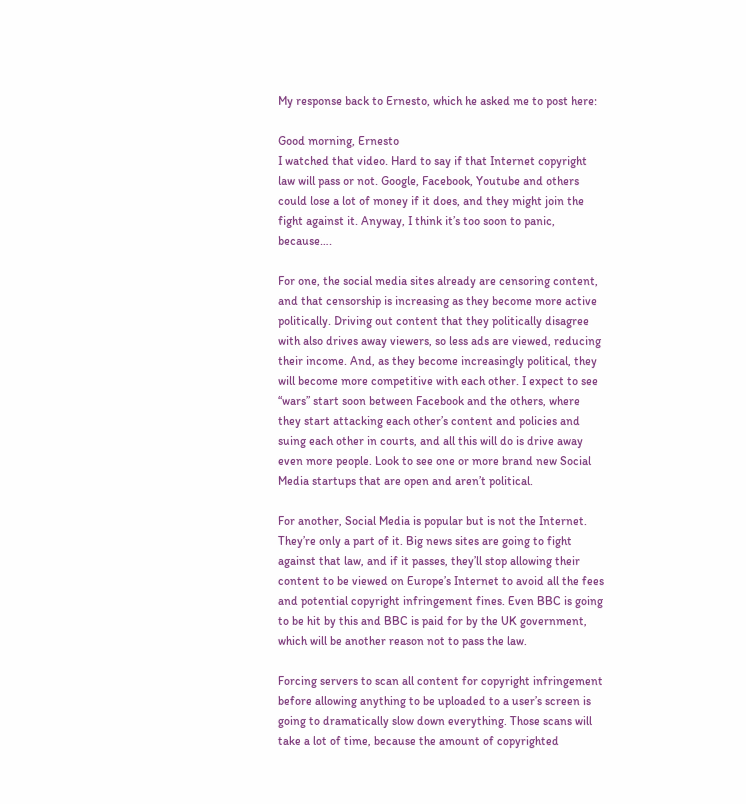My response back to Ernesto, which he asked me to post here:

Good morning, Ernesto
I watched that video. Hard to say if that Internet copyright law will pass or not. Google, Facebook, Youtube and others could lose a lot of money if it does, and they might join the fight against it. Anyway, I think it’s too soon to panic, because….

For one, the social media sites already are censoring content, and that censorship is increasing as they become more active politically. Driving out content that they politically disagree with also drives away viewers, so less ads are viewed, reducing their income. And, as they become increasingly political, they will become more competitive with each other. I expect to see “wars” start soon between Facebook and the others, where they start attacking each other’s content and policies and suing each other in courts, and all this will do is drive away even more people. Look to see one or more brand new Social Media startups that are open and aren’t political.

For another, Social Media is popular but is not the Internet. They’re only a part of it. Big news sites are going to fight against that law, and if it passes, they’ll stop allowing their content to be viewed on Europe’s Internet to avoid all the fees and potential copyright infringement fines. Even BBC is going to be hit by this and BBC is paid for by the UK government, which will be another reason not to pass the law.

Forcing servers to scan all content for copyright infringement before allowing anything to be uploaded to a user’s screen is going to dramatically slow down everything. Those scans will take a lot of time, because the amount of copyrighted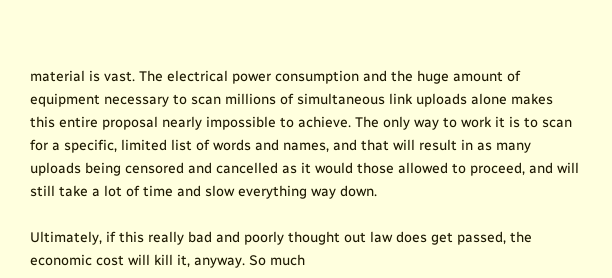material is vast. The electrical power consumption and the huge amount of equipment necessary to scan millions of simultaneous link uploads alone makes this entire proposal nearly impossible to achieve. The only way to work it is to scan for a specific, limited list of words and names, and that will result in as many uploads being censored and cancelled as it would those allowed to proceed, and will still take a lot of time and slow everything way down.

Ultimately, if this really bad and poorly thought out law does get passed, the economic cost will kill it, anyway. So much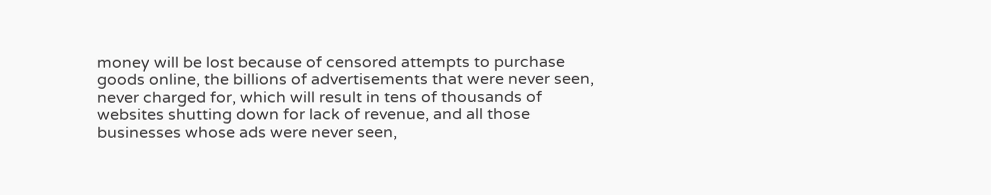money will be lost because of censored attempts to purchase goods online, the billions of advertisements that were never seen, never charged for, which will result in tens of thousands of websites shutting down for lack of revenue, and all those businesses whose ads were never seen,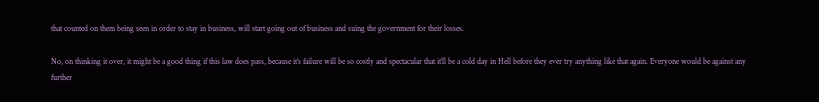that counted on them being seen in order to stay in business, will start going out of business and suing the government for their losses.

No, on thinking it over, it might be a good thing if this law does pass, because it’s failure will be so costly and spectacular that it’ll be a cold day in Hell before they ever try anything like that again. Everyone would be against any further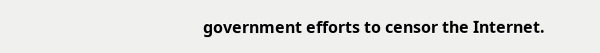government efforts to censor the Internet.